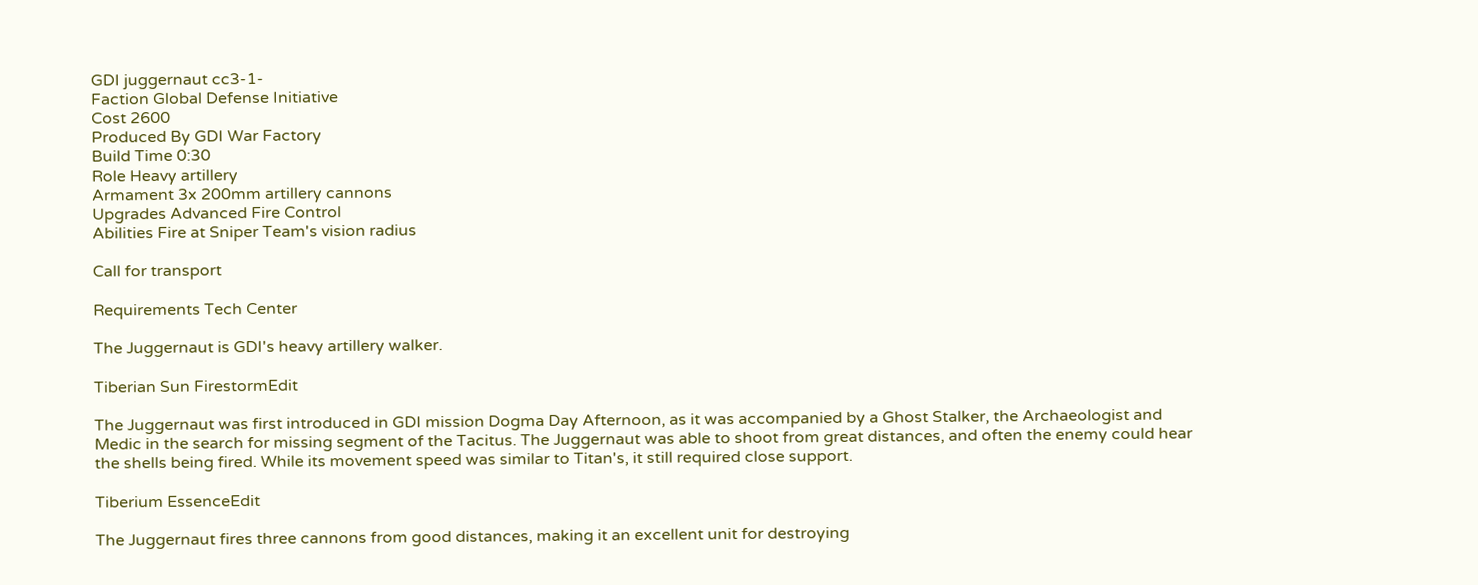GDI juggernaut cc3-1-
Faction Global Defense Initiative
Cost 2600
Produced By GDI War Factory
Build Time 0:30
Role Heavy artillery
Armament 3x 200mm artillery cannons
Upgrades Advanced Fire Control
Abilities Fire at Sniper Team's vision radius

Call for transport

Requirements Tech Center

The Juggernaut is GDI's heavy artillery walker.

Tiberian Sun FirestormEdit

The Juggernaut was first introduced in GDI mission Dogma Day Afternoon, as it was accompanied by a Ghost Stalker, the Archaeologist and Medic in the search for missing segment of the Tacitus. The Juggernaut was able to shoot from great distances, and often the enemy could hear the shells being fired. While its movement speed was similar to Titan's, it still required close support.

Tiberium EssenceEdit

The Juggernaut fires three cannons from good distances, making it an excellent unit for destroying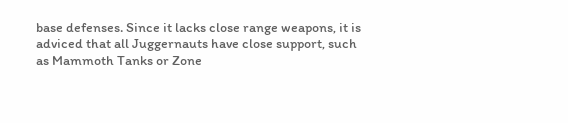base defenses. Since it lacks close range weapons, it is adviced that all Juggernauts have close support, such as Mammoth Tanks or Zone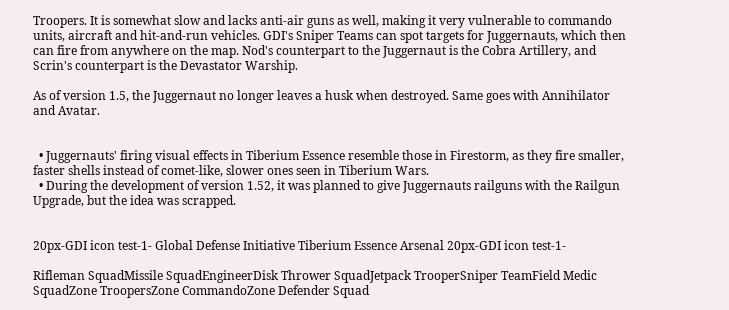Troopers. It is somewhat slow and lacks anti-air guns as well, making it very vulnerable to commando units, aircraft and hit-and-run vehicles. GDI's Sniper Teams can spot targets for Juggernauts, which then can fire from anywhere on the map. Nod's counterpart to the Juggernaut is the Cobra Artillery, and Scrin's counterpart is the Devastator Warship.

As of version 1.5, the Juggernaut no longer leaves a husk when destroyed. Same goes with Annihilator and Avatar.


  • Juggernauts' firing visual effects in Tiberium Essence resemble those in Firestorm, as they fire smaller, faster shells instead of comet-like, slower ones seen in Tiberium Wars.
  • During the development of version 1.52, it was planned to give Juggernauts railguns with the Railgun Upgrade, but the idea was scrapped.


20px-GDI icon test-1- Global Defense Initiative Tiberium Essence Arsenal 20px-GDI icon test-1-

Rifleman SquadMissile SquadEngineerDisk Thrower SquadJetpack TrooperSniper TeamField Medic SquadZone TroopersZone CommandoZone Defender Squad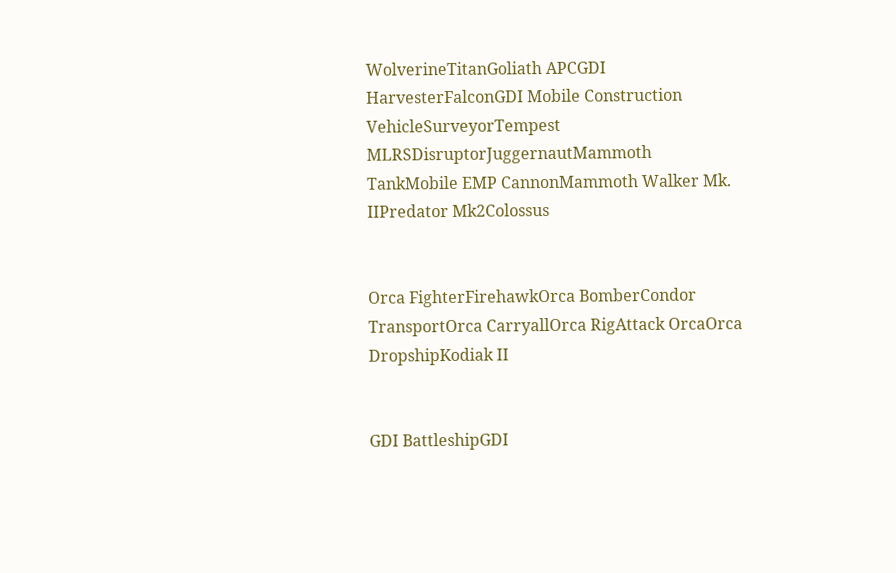WolverineTitanGoliath APCGDI HarvesterFalconGDI Mobile Construction VehicleSurveyorTempest MLRSDisruptorJuggernautMammoth TankMobile EMP CannonMammoth Walker Mk. IIPredator Mk2Colossus


Orca FighterFirehawkOrca BomberCondor TransportOrca CarryallOrca RigAttack OrcaOrca DropshipKodiak II


GDI BattleshipGDI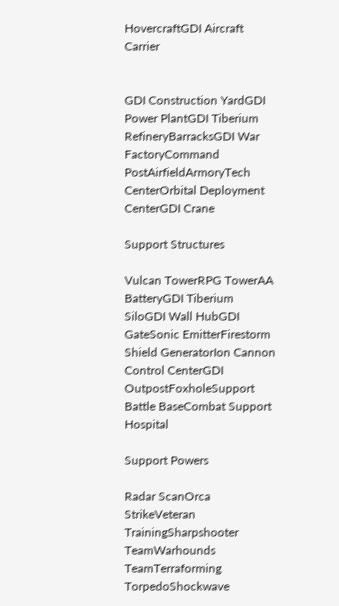HovercraftGDI Aircraft Carrier


GDI Construction YardGDI Power PlantGDI Tiberium RefineryBarracksGDI War FactoryCommand PostAirfieldArmoryTech CenterOrbital Deployment CenterGDI Crane

Support Structures

Vulcan TowerRPG TowerAA BatteryGDI Tiberium SiloGDI Wall HubGDI GateSonic EmitterFirestorm Shield GeneratorIon Cannon Control CenterGDI OutpostFoxholeSupport Battle BaseCombat Support Hospital

Support Powers

Radar ScanOrca StrikeVeteran TrainingSharpshooter TeamWarhounds TeamTerraforming TorpedoShockwave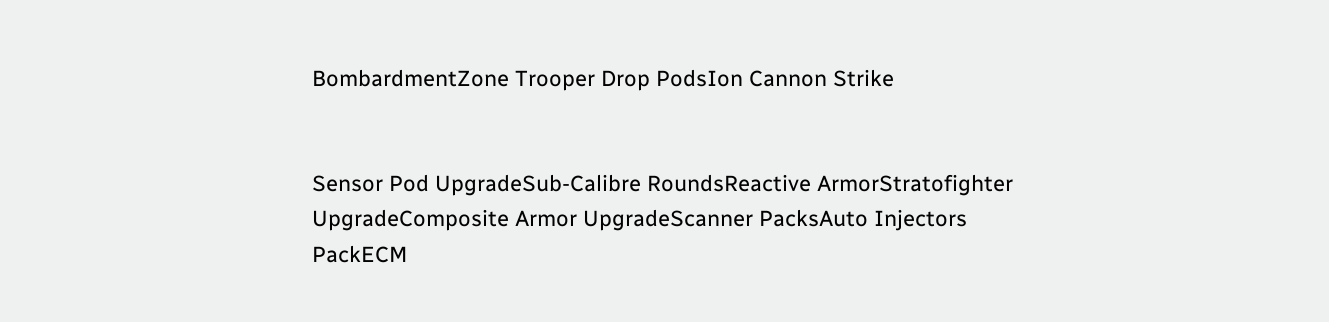BombardmentZone Trooper Drop PodsIon Cannon Strike


Sensor Pod UpgradeSub-Calibre RoundsReactive ArmorStratofighter UpgradeComposite Armor UpgradeScanner PacksAuto Injectors PackECM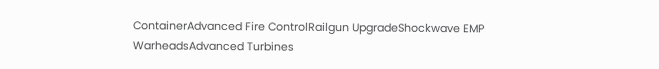ContainerAdvanced Fire ControlRailgun UpgradeShockwave EMP WarheadsAdvanced Turbines